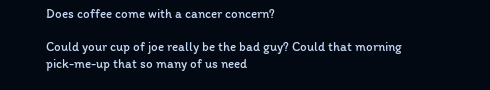Does coffee come with a cancer concern?

Could your cup of joe really be the bad guy? Could that morning pick-me-up that so many of us need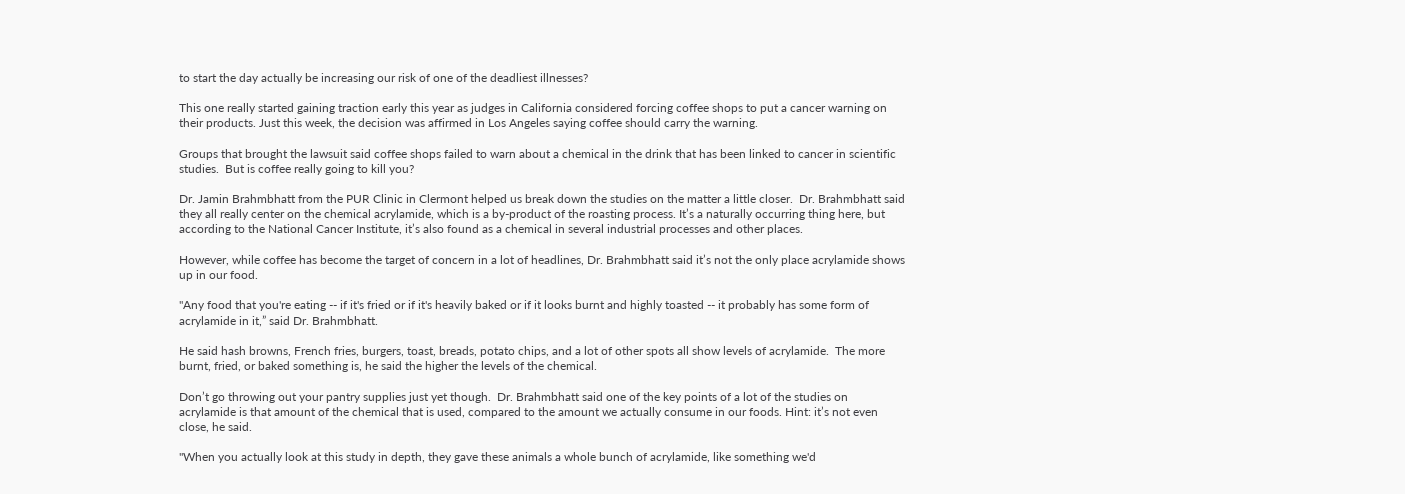to start the day actually be increasing our risk of one of the deadliest illnesses?

This one really started gaining traction early this year as judges in California considered forcing coffee shops to put a cancer warning on their products. Just this week, the decision was affirmed in Los Angeles saying coffee should carry the warning.

Groups that brought the lawsuit said coffee shops failed to warn about a chemical in the drink that has been linked to cancer in scientific studies.  But is coffee really going to kill you?

Dr. Jamin Brahmbhatt from the PUR Clinic in Clermont helped us break down the studies on the matter a little closer.  Dr. Brahmbhatt said they all really center on the chemical acrylamide, which is a by-product of the roasting process. It’s a naturally occurring thing here, but according to the National Cancer Institute, it’s also found as a chemical in several industrial processes and other places.

However, while coffee has become the target of concern in a lot of headlines, Dr. Brahmbhatt said it’s not the only place acrylamide shows up in our food.

"Any food that you're eating -- if it's fried or if it's heavily baked or if it looks burnt and highly toasted -- it probably has some form of acrylamide in it,” said Dr. Brahmbhatt.

He said hash browns, French fries, burgers, toast, breads, potato chips, and a lot of other spots all show levels of acrylamide.  The more burnt, fried, or baked something is, he said the higher the levels of the chemical.

Don’t go throwing out your pantry supplies just yet though.  Dr. Brahmbhatt said one of the key points of a lot of the studies on acrylamide is that amount of the chemical that is used, compared to the amount we actually consume in our foods. Hint: it’s not even close, he said.

"When you actually look at this study in depth, they gave these animals a whole bunch of acrylamide, like something we'd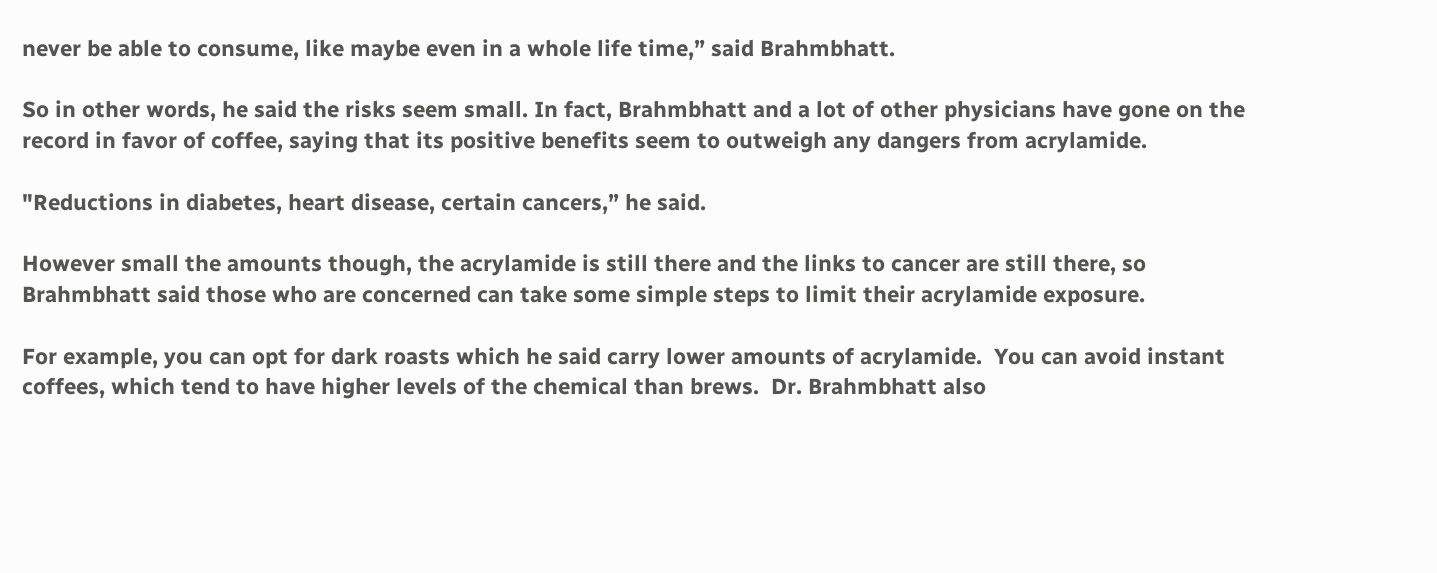never be able to consume, like maybe even in a whole life time,” said Brahmbhatt.

So in other words, he said the risks seem small. In fact, Brahmbhatt and a lot of other physicians have gone on the record in favor of coffee, saying that its positive benefits seem to outweigh any dangers from acrylamide.

"Reductions in diabetes, heart disease, certain cancers,” he said.

However small the amounts though, the acrylamide is still there and the links to cancer are still there, so Brahmbhatt said those who are concerned can take some simple steps to limit their acrylamide exposure.

For example, you can opt for dark roasts which he said carry lower amounts of acrylamide.  You can avoid instant coffees, which tend to have higher levels of the chemical than brews.  Dr. Brahmbhatt also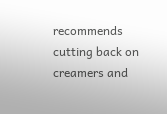recommends cutting back on creamers and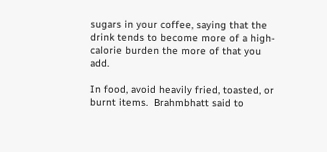sugars in your coffee, saying that the drink tends to become more of a high-calorie burden the more of that you add.

In food, avoid heavily fried, toasted, or burnt items.  Brahmbhatt said to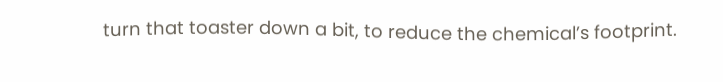turn that toaster down a bit, to reduce the chemical’s footprint.